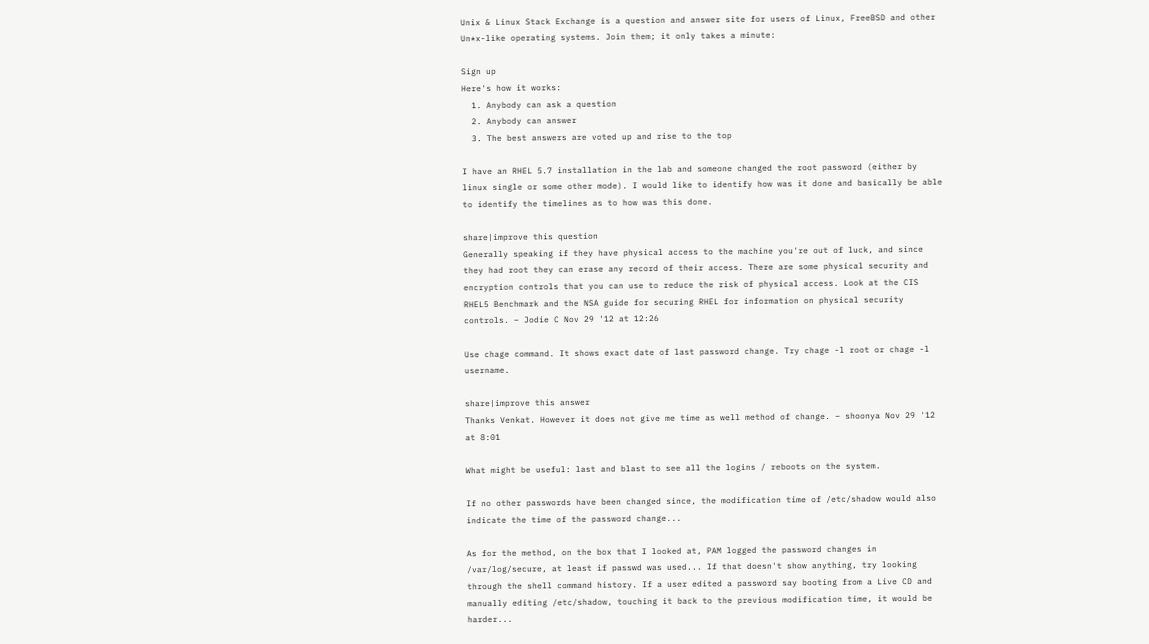Unix & Linux Stack Exchange is a question and answer site for users of Linux, FreeBSD and other Un*x-like operating systems. Join them; it only takes a minute:

Sign up
Here's how it works:
  1. Anybody can ask a question
  2. Anybody can answer
  3. The best answers are voted up and rise to the top

I have an RHEL 5.7 installation in the lab and someone changed the root password (either by linux single or some other mode). I would like to identify how was it done and basically be able to identify the timelines as to how was this done.

share|improve this question
Generally speaking if they have physical access to the machine you're out of luck, and since they had root they can erase any record of their access. There are some physical security and encryption controls that you can use to reduce the risk of physical access. Look at the CIS RHEL5 Benchmark and the NSA guide for securing RHEL for information on physical security controls. – Jodie C Nov 29 '12 at 12:26

Use chage command. It shows exact date of last password change. Try chage -l root or chage -l username.

share|improve this answer
Thanks Venkat. However it does not give me time as well method of change. – shoonya Nov 29 '12 at 8:01

What might be useful: last and blast to see all the logins / reboots on the system.

If no other passwords have been changed since, the modification time of /etc/shadow would also indicate the time of the password change...

As for the method, on the box that I looked at, PAM logged the password changes in /var/log/secure, at least if passwd was used... If that doesn't show anything, try looking through the shell command history. If a user edited a password say booting from a Live CD and manually editing /etc/shadow, touching it back to the previous modification time, it would be harder...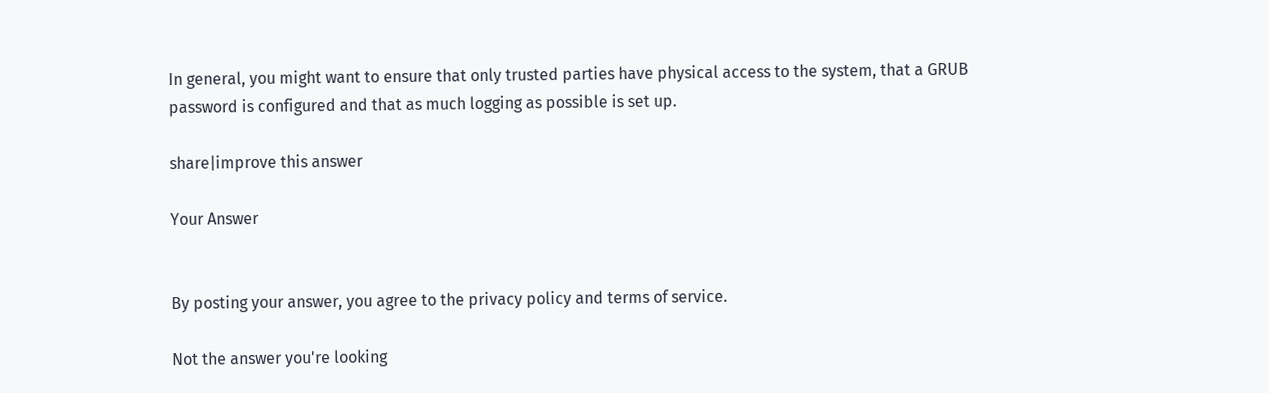In general, you might want to ensure that only trusted parties have physical access to the system, that a GRUB password is configured and that as much logging as possible is set up.

share|improve this answer

Your Answer


By posting your answer, you agree to the privacy policy and terms of service.

Not the answer you're looking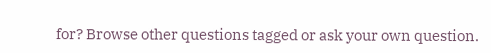for? Browse other questions tagged or ask your own question.